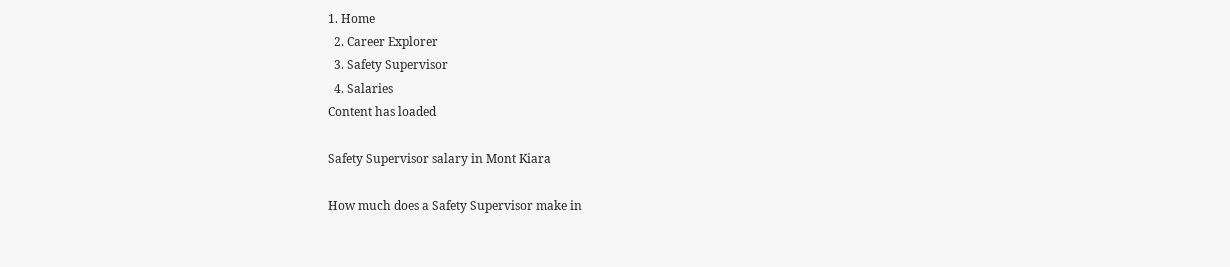1. Home
  2. Career Explorer
  3. Safety Supervisor
  4. Salaries
Content has loaded

Safety Supervisor salary in Mont Kiara

How much does a Safety Supervisor make in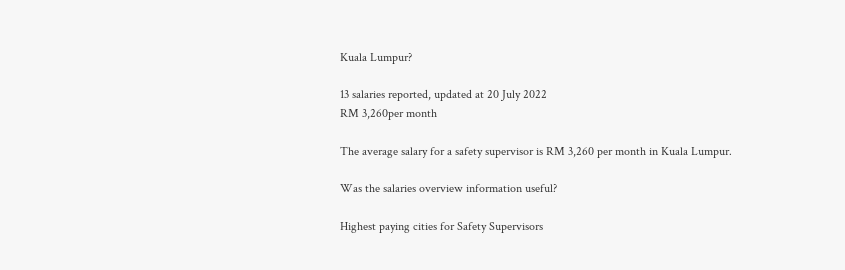Kuala Lumpur?

13 salaries reported, updated at 20 July 2022
RM 3,260per month

The average salary for a safety supervisor is RM 3,260 per month in Kuala Lumpur.

Was the salaries overview information useful?

Highest paying cities for Safety Supervisors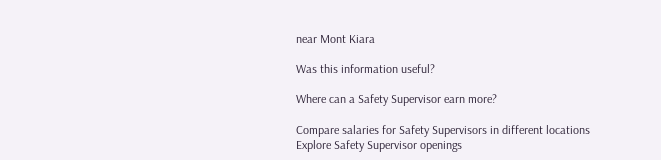near Mont Kiara

Was this information useful?

Where can a Safety Supervisor earn more?

Compare salaries for Safety Supervisors in different locations
Explore Safety Supervisor openings